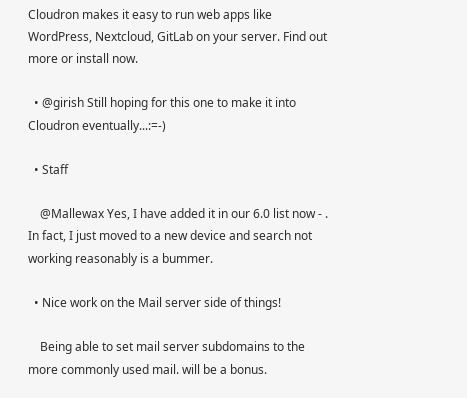Cloudron makes it easy to run web apps like WordPress, Nextcloud, GitLab on your server. Find out more or install now.

  • @girish Still hoping for this one to make it into Cloudron eventually...:=-)

  • Staff

    @Mallewax Yes, I have added it in our 6.0 list now - . In fact, I just moved to a new device and search not working reasonably is a bummer.

  • Nice work on the Mail server side of things!

    Being able to set mail server subdomains to the more commonly used mail. will be a bonus.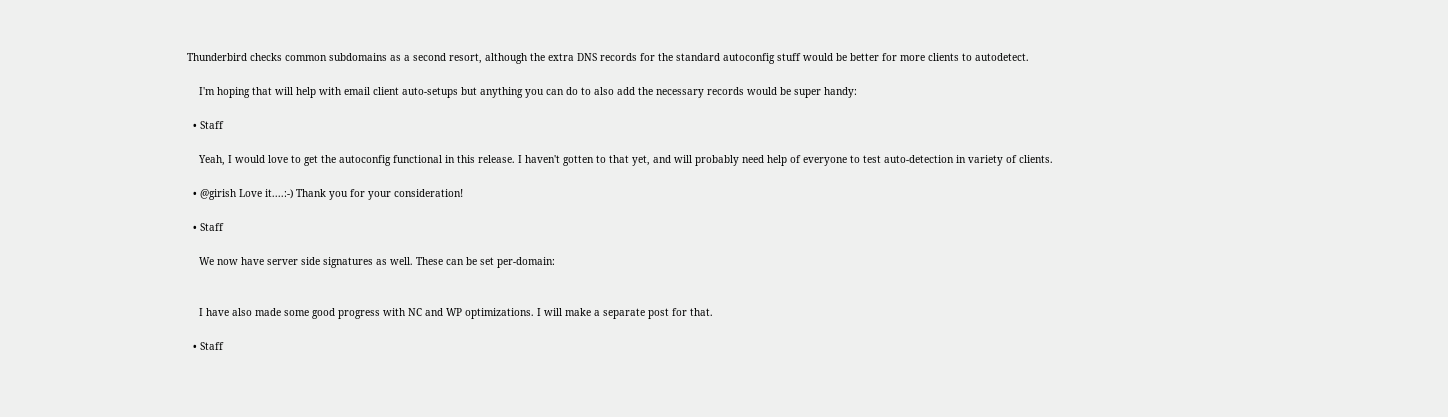Thunderbird checks common subdomains as a second resort, although the extra DNS records for the standard autoconfig stuff would be better for more clients to autodetect.

    I'm hoping that will help with email client auto-setups but anything you can do to also add the necessary records would be super handy:

  • Staff

    Yeah, I would love to get the autoconfig functional in this release. I haven't gotten to that yet, and will probably need help of everyone to test auto-detection in variety of clients.

  • @girish Love it....:-) Thank you for your consideration!

  • Staff

    We now have server side signatures as well. These can be set per-domain:


    I have also made some good progress with NC and WP optimizations. I will make a separate post for that.

  • Staff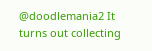@doodlemania2 It turns out collecting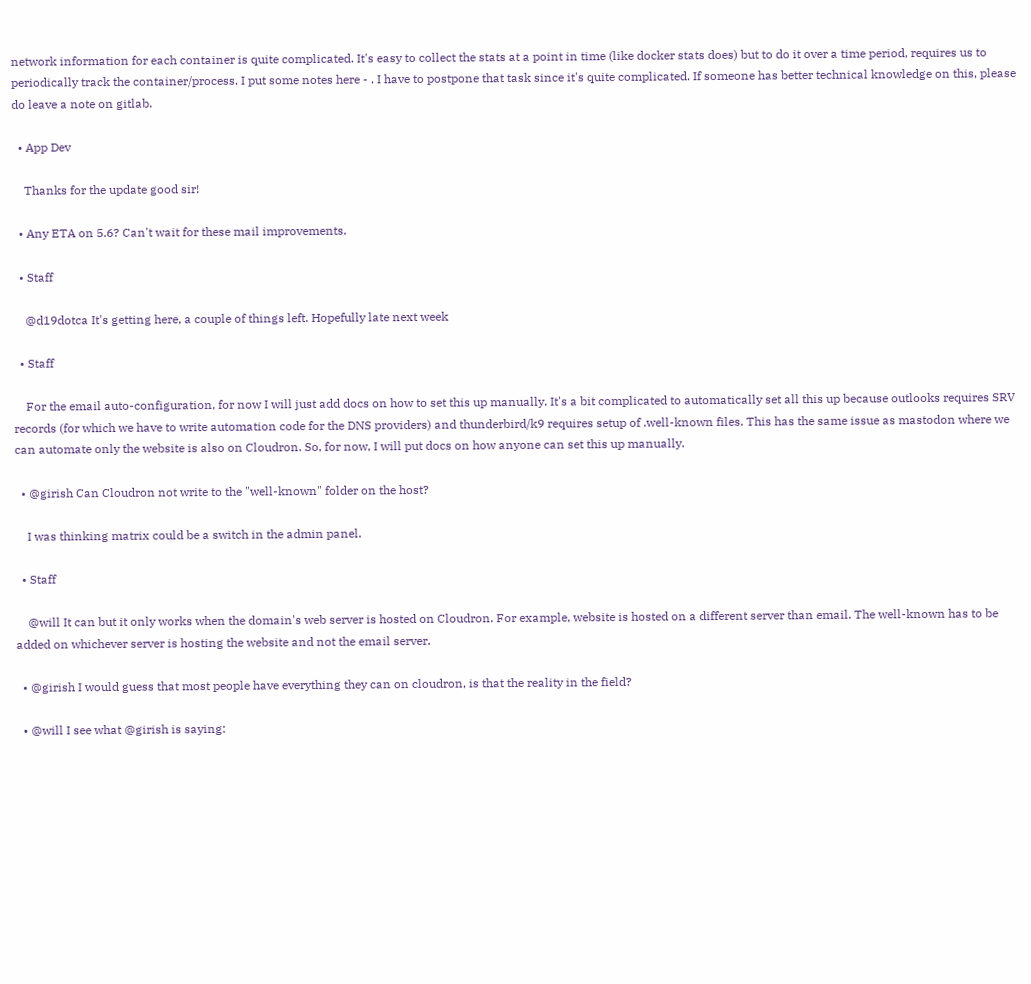network information for each container is quite complicated. It's easy to collect the stats at a point in time (like docker stats does) but to do it over a time period, requires us to periodically track the container/process. I put some notes here - . I have to postpone that task since it's quite complicated. If someone has better technical knowledge on this, please do leave a note on gitlab.

  • App Dev

    Thanks for the update good sir!

  • Any ETA on 5.6? Can't wait for these mail improvements.

  • Staff

    @d19dotca It's getting here, a couple of things left. Hopefully late next week

  • Staff

    For the email auto-configuration, for now I will just add docs on how to set this up manually. It's a bit complicated to automatically set all this up because outlooks requires SRV records (for which we have to write automation code for the DNS providers) and thunderbird/k9 requires setup of .well-known files. This has the same issue as mastodon where we can automate only the website is also on Cloudron. So, for now, I will put docs on how anyone can set this up manually.

  • @girish Can Cloudron not write to the "well-known" folder on the host?

    I was thinking matrix could be a switch in the admin panel.

  • Staff

    @will It can but it only works when the domain's web server is hosted on Cloudron. For example, website is hosted on a different server than email. The well-known has to be added on whichever server is hosting the website and not the email server.

  • @girish I would guess that most people have everything they can on cloudron, is that the reality in the field?

  • @will I see what @girish is saying: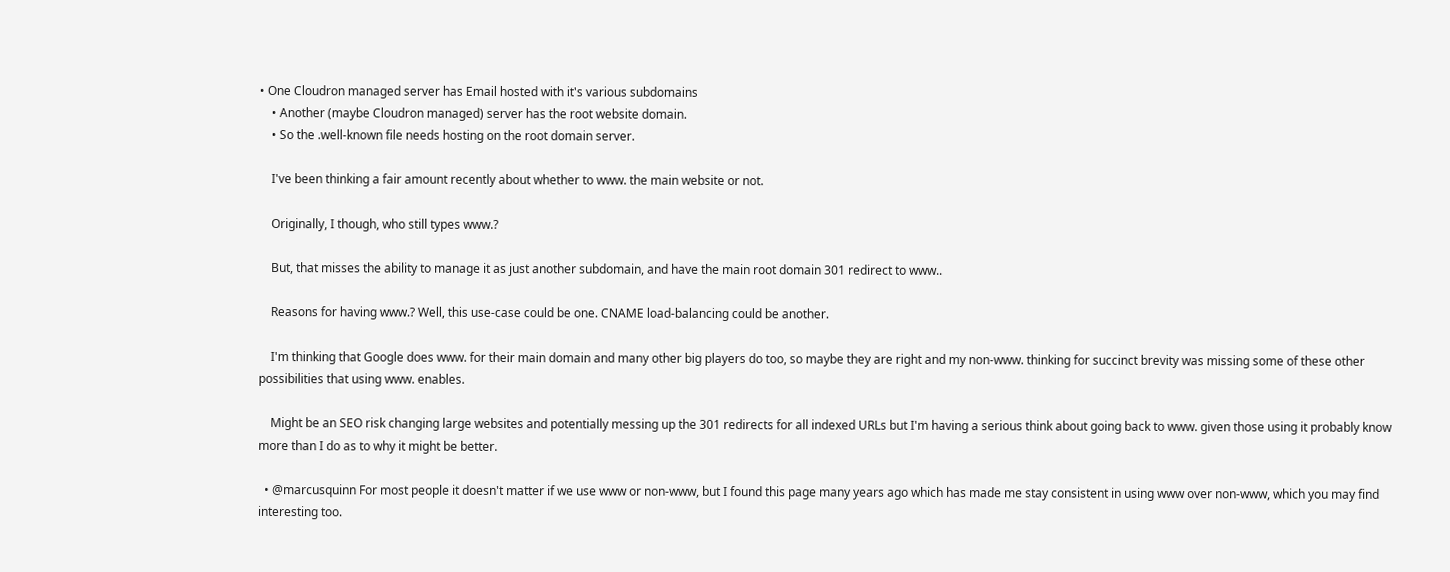• One Cloudron managed server has Email hosted with it's various subdomains
    • Another (maybe Cloudron managed) server has the root website domain.
    • So the .well-known file needs hosting on the root domain server.

    I've been thinking a fair amount recently about whether to www. the main website or not.

    Originally, I though, who still types www.?

    But, that misses the ability to manage it as just another subdomain, and have the main root domain 301 redirect to www..

    Reasons for having www.? Well, this use-case could be one. CNAME load-balancing could be another.

    I'm thinking that Google does www. for their main domain and many other big players do too, so maybe they are right and my non-www. thinking for succinct brevity was missing some of these other possibilities that using www. enables.

    Might be an SEO risk changing large websites and potentially messing up the 301 redirects for all indexed URLs but I'm having a serious think about going back to www. given those using it probably know more than I do as to why it might be better.

  • @marcusquinn For most people it doesn't matter if we use www or non-www, but I found this page many years ago which has made me stay consistent in using www over non-www, which you may find interesting too.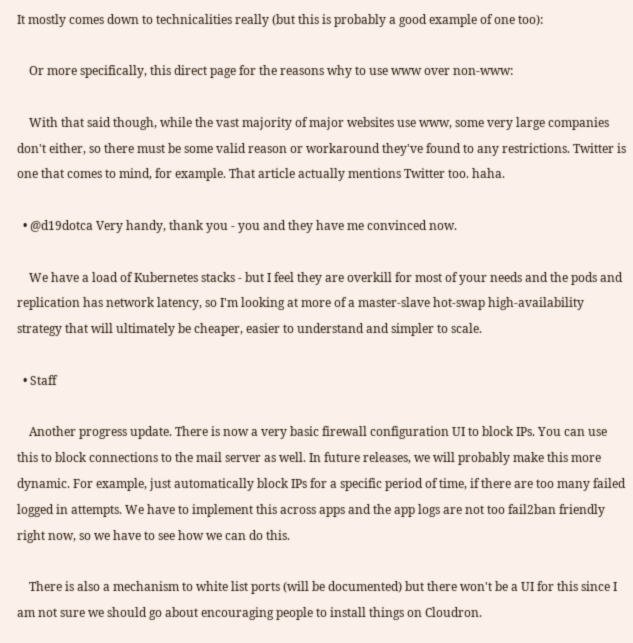It mostly comes down to technicalities really (but this is probably a good example of one too):

    Or more specifically, this direct page for the reasons why to use www over non-www:

    With that said though, while the vast majority of major websites use www, some very large companies don't either, so there must be some valid reason or workaround they've found to any restrictions. Twitter is one that comes to mind, for example. That article actually mentions Twitter too. haha.

  • @d19dotca Very handy, thank you - you and they have me convinced now.

    We have a load of Kubernetes stacks - but I feel they are overkill for most of your needs and the pods and replication has network latency, so I'm looking at more of a master-slave hot-swap high-availability strategy that will ultimately be cheaper, easier to understand and simpler to scale.

  • Staff

    Another progress update. There is now a very basic firewall configuration UI to block IPs. You can use this to block connections to the mail server as well. In future releases, we will probably make this more dynamic. For example, just automatically block IPs for a specific period of time, if there are too many failed logged in attempts. We have to implement this across apps and the app logs are not too fail2ban friendly right now, so we have to see how we can do this.

    There is also a mechanism to white list ports (will be documented) but there won't be a UI for this since I am not sure we should go about encouraging people to install things on Cloudron.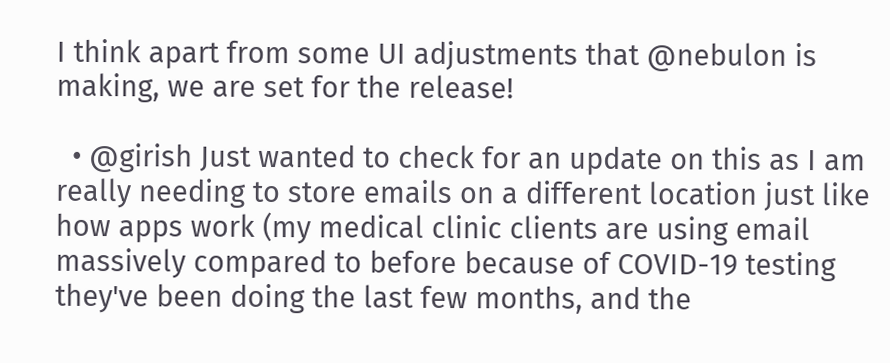I think apart from some UI adjustments that @nebulon is making, we are set for the release!

  • @girish Just wanted to check for an update on this as I am really needing to store emails on a different location just like how apps work (my medical clinic clients are using email massively compared to before because of COVID-19 testing they've been doing the last few months, and the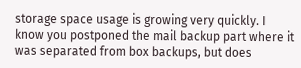storage space usage is growing very quickly. I know you postponed the mail backup part where it was separated from box backups, but does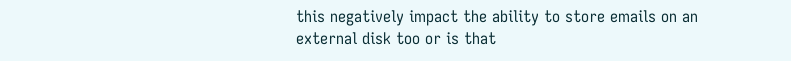this negatively impact the ability to store emails on an external disk too or is that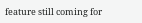feature still coming for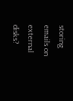storing emails on external disks?